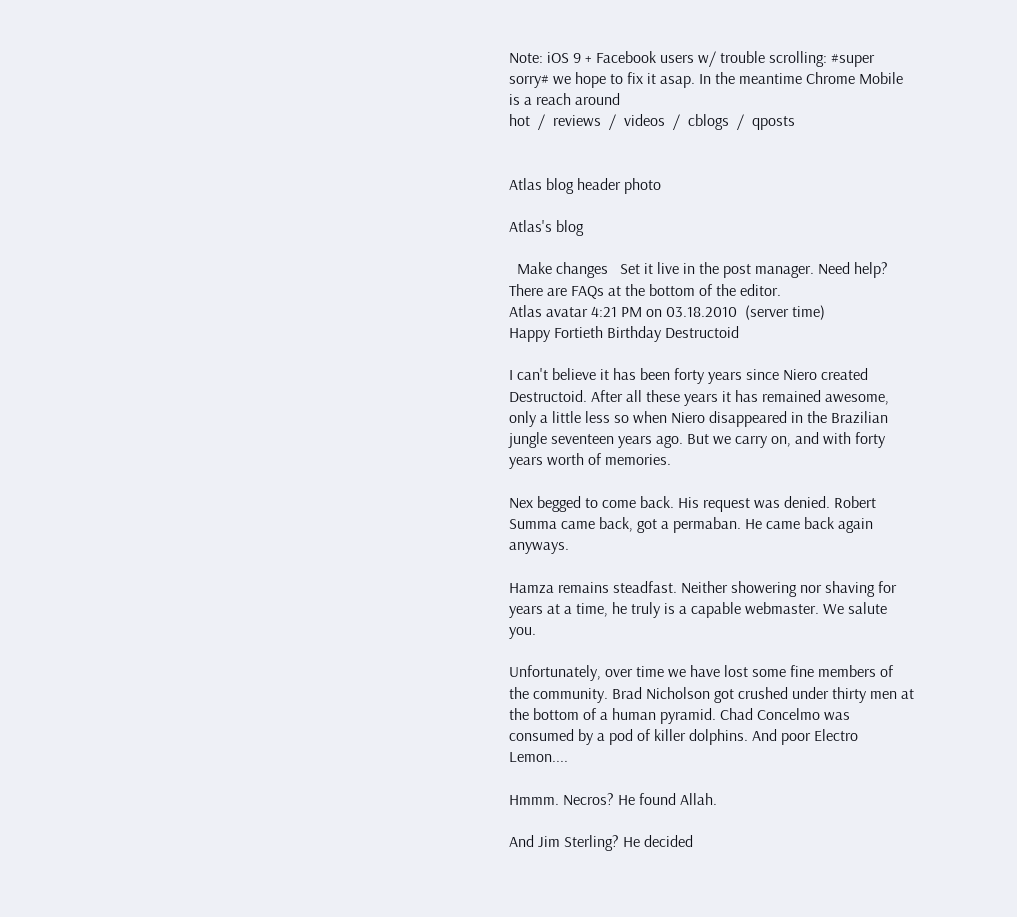Note: iOS 9 + Facebook users w/ trouble scrolling: #super sorry# we hope to fix it asap. In the meantime Chrome Mobile is a reach around
hot  /  reviews  /  videos  /  cblogs  /  qposts


Atlas blog header photo

Atlas's blog

  Make changes   Set it live in the post manager. Need help? There are FAQs at the bottom of the editor.
Atlas avatar 4:21 PM on 03.18.2010  (server time)
Happy Fortieth Birthday Destructoid

I can't believe it has been forty years since Niero created Destructoid. After all these years it has remained awesome, only a little less so when Niero disappeared in the Brazilian jungle seventeen years ago. But we carry on, and with forty years worth of memories.

Nex begged to come back. His request was denied. Robert Summa came back, got a permaban. He came back again anyways.

Hamza remains steadfast. Neither showering nor shaving for years at a time, he truly is a capable webmaster. We salute you.

Unfortunately, over time we have lost some fine members of the community. Brad Nicholson got crushed under thirty men at the bottom of a human pyramid. Chad Concelmo was consumed by a pod of killer dolphins. And poor Electro Lemon....

Hmmm. Necros? He found Allah.

And Jim Sterling? He decided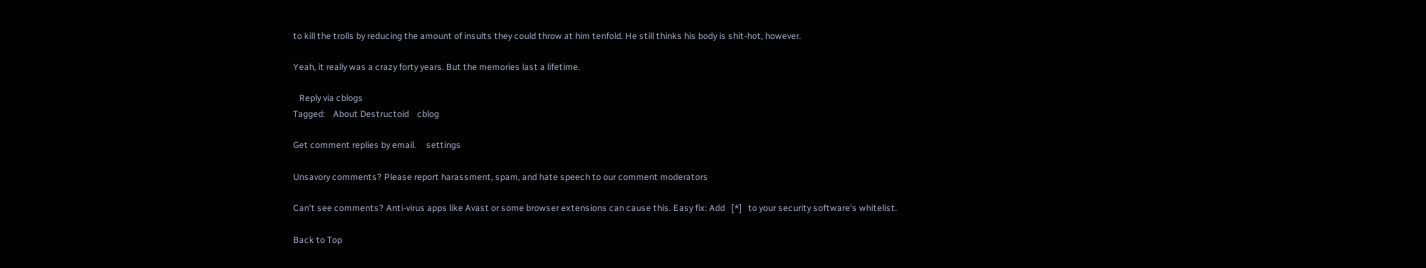to kill the trolls by reducing the amount of insults they could throw at him tenfold. He still thinks his body is shit-hot, however.

Yeah, it really was a crazy forty years. But the memories last a lifetime.

   Reply via cblogs
Tagged:    About Destructoid    cblog

Get comment replies by email.     settings

Unsavory comments? Please report harassment, spam, and hate speech to our comment moderators

Can't see comments? Anti-virus apps like Avast or some browser extensions can cause this. Easy fix: Add   [*]   to your security software's whitelist.

Back to Top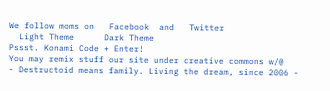We follow moms on   Facebook  and   Twitter
  Light Theme      Dark Theme
Pssst. Konami Code + Enter!
You may remix stuff our site under creative commons w/@
- Destructoid means family. Living the dream, since 2006 -